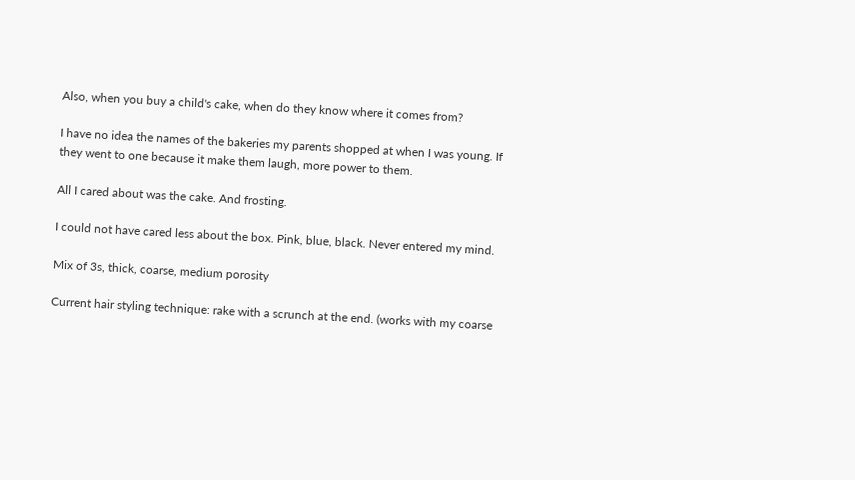Also, when you buy a child's cake, when do they know where it comes from?

I have no idea the names of the bakeries my parents shopped at when I was young. If they went to one because it make them laugh, more power to them.

All I cared about was the cake. And frosting.

I could not have cared less about the box. Pink, blue, black. Never entered my mind.

Mix of 3s, thick, coarse, medium porosity

Current hair styling technique: rake with a scrunch at the end. (works with my coarse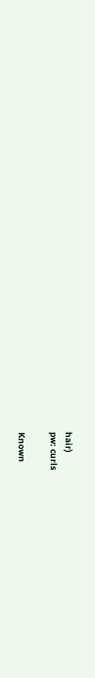hair)
pw: curls

Known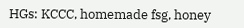HGs: KCCC, homemade fsg, honey